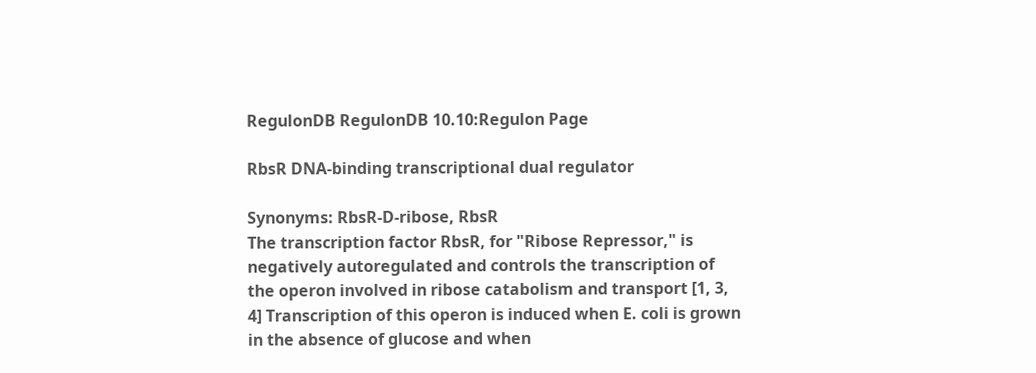RegulonDB RegulonDB 10.10:Regulon Page

RbsR DNA-binding transcriptional dual regulator

Synonyms: RbsR-D-ribose, RbsR
The transcription factor RbsR, for "Ribose Repressor," is negatively autoregulated and controls the transcription of the operon involved in ribose catabolism and transport [1, 3, 4] Transcription of this operon is induced when E. coli is grown in the absence of glucose and when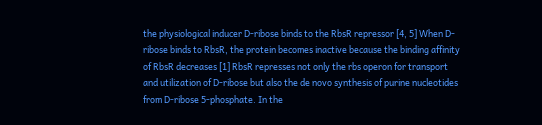the physiological inducer D-ribose binds to the RbsR repressor [4, 5] When D-ribose binds to RbsR, the protein becomes inactive because the binding affinity of RbsR decreases [1] RbsR represses not only the rbs operon for transport and utilization of D-ribose but also the de novo synthesis of purine nucleotides from D-ribose 5-phosphate. In the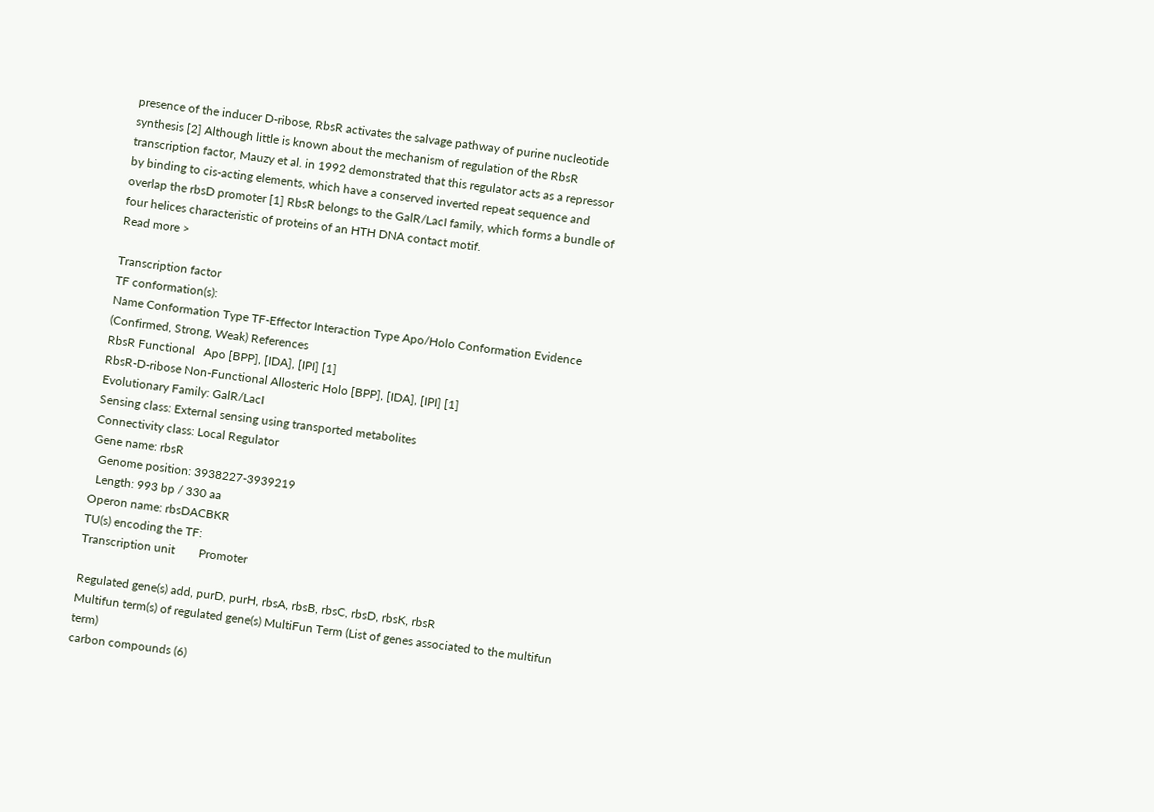presence of the inducer D-ribose, RbsR activates the salvage pathway of purine nucleotide synthesis [2] Although little is known about the mechanism of regulation of the RbsR transcription factor, Mauzy et al. in 1992 demonstrated that this regulator acts as a repressor by binding to cis-acting elements, which have a conserved inverted repeat sequence and overlap the rbsD promoter [1] RbsR belongs to the GalR/LacI family, which forms a bundle of four helices characteristic of proteins of an HTH DNA contact motif.
Read more >

Transcription factor
TF conformation(s):
Name Conformation Type TF-Effector Interaction Type Apo/Holo Conformation Evidence (Confirmed, Strong, Weak) References
RbsR Functional   Apo [BPP], [IDA], [IPI] [1]
RbsR-D-ribose Non-Functional Allosteric Holo [BPP], [IDA], [IPI] [1]
Evolutionary Family: GalR/LacI
Sensing class: External sensing using transported metabolites
Connectivity class: Local Regulator
Gene name: rbsR
  Genome position: 3938227-3939219
  Length: 993 bp / 330 aa
Operon name: rbsDACBKR
TU(s) encoding the TF:
Transcription unit        Promoter

Regulated gene(s) add, purD, purH, rbsA, rbsB, rbsC, rbsD, rbsK, rbsR
Multifun term(s) of regulated gene(s) MultiFun Term (List of genes associated to the multifun term)
carbon compounds (6)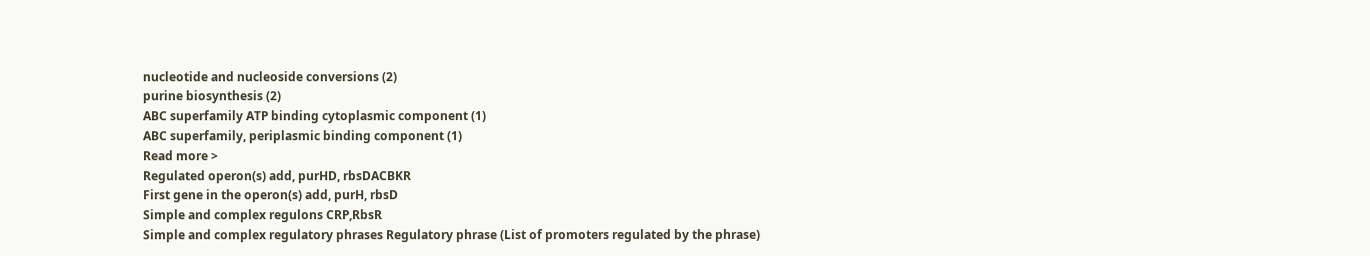nucleotide and nucleoside conversions (2)
purine biosynthesis (2)
ABC superfamily ATP binding cytoplasmic component (1)
ABC superfamily, periplasmic binding component (1)
Read more >
Regulated operon(s) add, purHD, rbsDACBKR
First gene in the operon(s) add, purH, rbsD
Simple and complex regulons CRP,RbsR
Simple and complex regulatory phrases Regulatory phrase (List of promoters regulated by the phrase)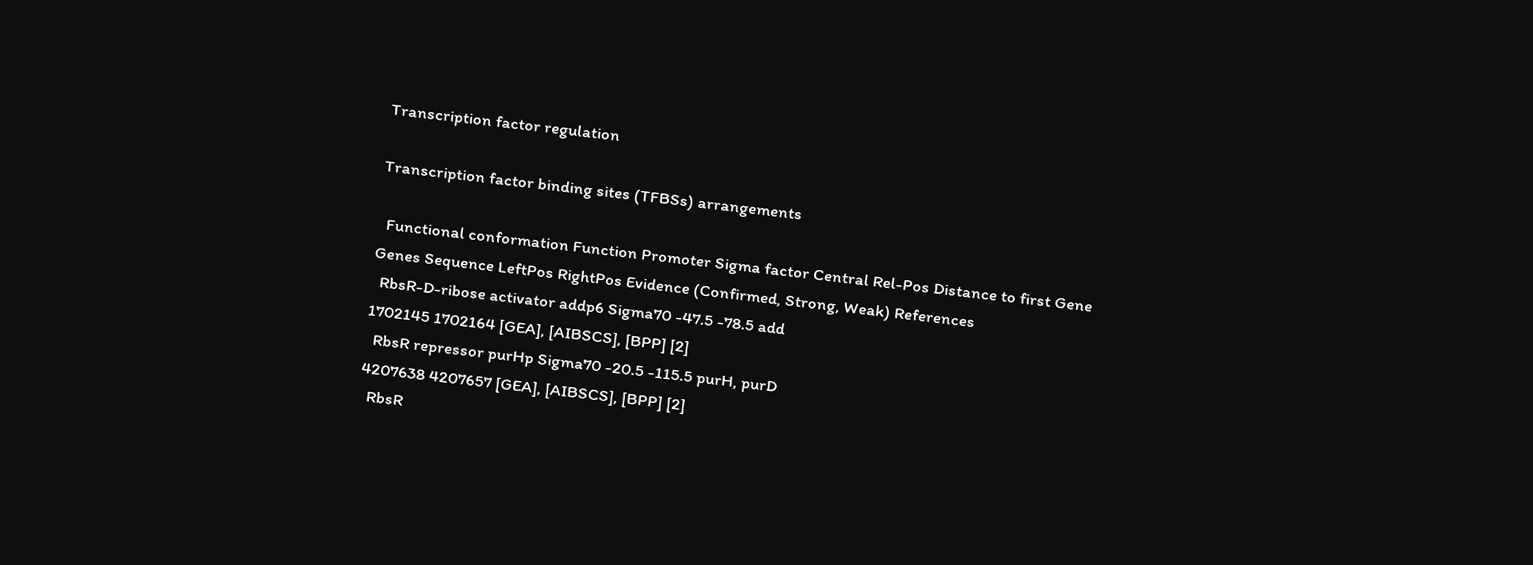Transcription factor regulation

Transcription factor binding sites (TFBSs) arrangements

  Functional conformation Function Promoter Sigma factor Central Rel-Pos Distance to first Gene Genes Sequence LeftPos RightPos Evidence (Confirmed, Strong, Weak) References
  RbsR-D-ribose activator addp6 Sigma70 -47.5 -78.5 add
1702145 1702164 [GEA], [AIBSCS], [BPP] [2]
  RbsR repressor purHp Sigma70 -20.5 -115.5 purH, purD
4207638 4207657 [GEA], [AIBSCS], [BPP] [2]
  RbsR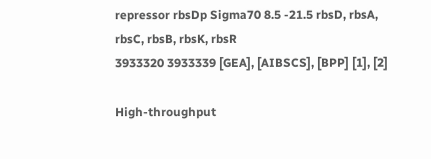repressor rbsDp Sigma70 8.5 -21.5 rbsD, rbsA, rbsC, rbsB, rbsK, rbsR
3933320 3933339 [GEA], [AIBSCS], [BPP] [1], [2]

High-throughput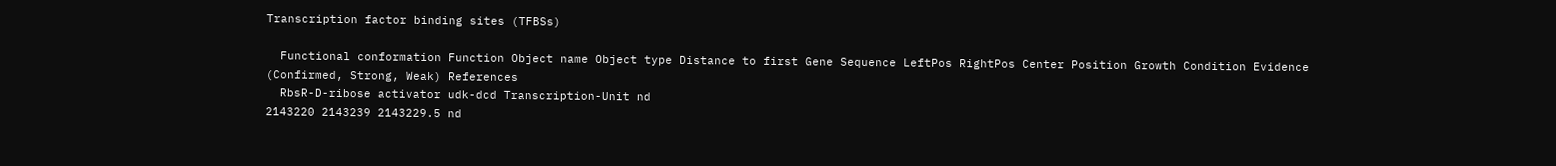Transcription factor binding sites (TFBSs)

  Functional conformation Function Object name Object type Distance to first Gene Sequence LeftPos RightPos Center Position Growth Condition Evidence (Confirmed, Strong, Weak) References
  RbsR-D-ribose activator udk-dcd Transcription-Unit nd
2143220 2143239 2143229.5 nd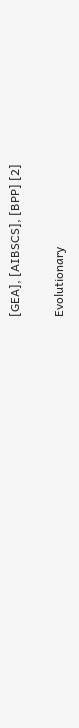[GEA], [AIBSCS], [BPP] [2]

Evolutionary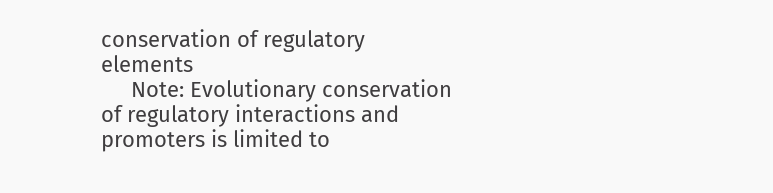conservation of regulatory elements
     Note: Evolutionary conservation of regulatory interactions and promoters is limited to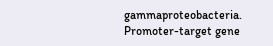gammaproteobacteria.
Promoter-target gene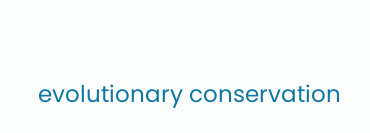evolutionary conservation